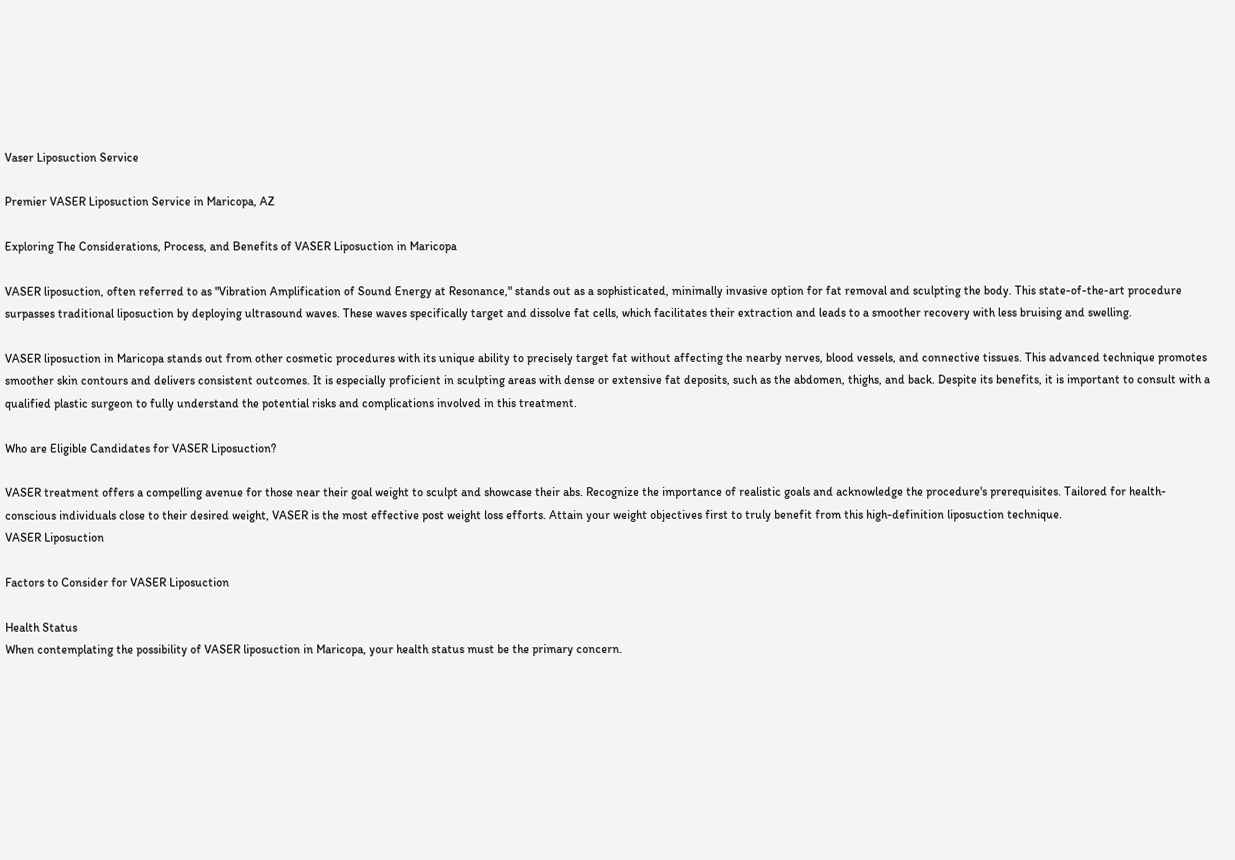Vaser Liposuction Service

Premier VASER Liposuction Service in Maricopa, AZ

Exploring The Considerations, Process, and Benefits of VASER Liposuction in Maricopa

VASER liposuction, often referred to as "Vibration Amplification of Sound Energy at Resonance," stands out as a sophisticated, minimally invasive option for fat removal and sculpting the body. This state-of-the-art procedure surpasses traditional liposuction by deploying ultrasound waves. These waves specifically target and dissolve fat cells, which facilitates their extraction and leads to a smoother recovery with less bruising and swelling.

VASER liposuction in Maricopa stands out from other cosmetic procedures with its unique ability to precisely target fat without affecting the nearby nerves, blood vessels, and connective tissues. This advanced technique promotes smoother skin contours and delivers consistent outcomes. It is especially proficient in sculpting areas with dense or extensive fat deposits, such as the abdomen, thighs, and back. Despite its benefits, it is important to consult with a qualified plastic surgeon to fully understand the potential risks and complications involved in this treatment.

Who are Eligible Candidates for VASER Liposuction?

VASER treatment offers a compelling avenue for those near their goal weight to sculpt and showcase their abs. Recognize the importance of realistic goals and acknowledge the procedure's prerequisites. Tailored for health-conscious individuals close to their desired weight, VASER is the most effective post weight loss efforts. Attain your weight objectives first to truly benefit from this high-definition liposuction technique.
VASER Liposuction

Factors to Consider for VASER Liposuction

Health Status
When contemplating the possibility of VASER liposuction in Maricopa, your health status must be the primary concern.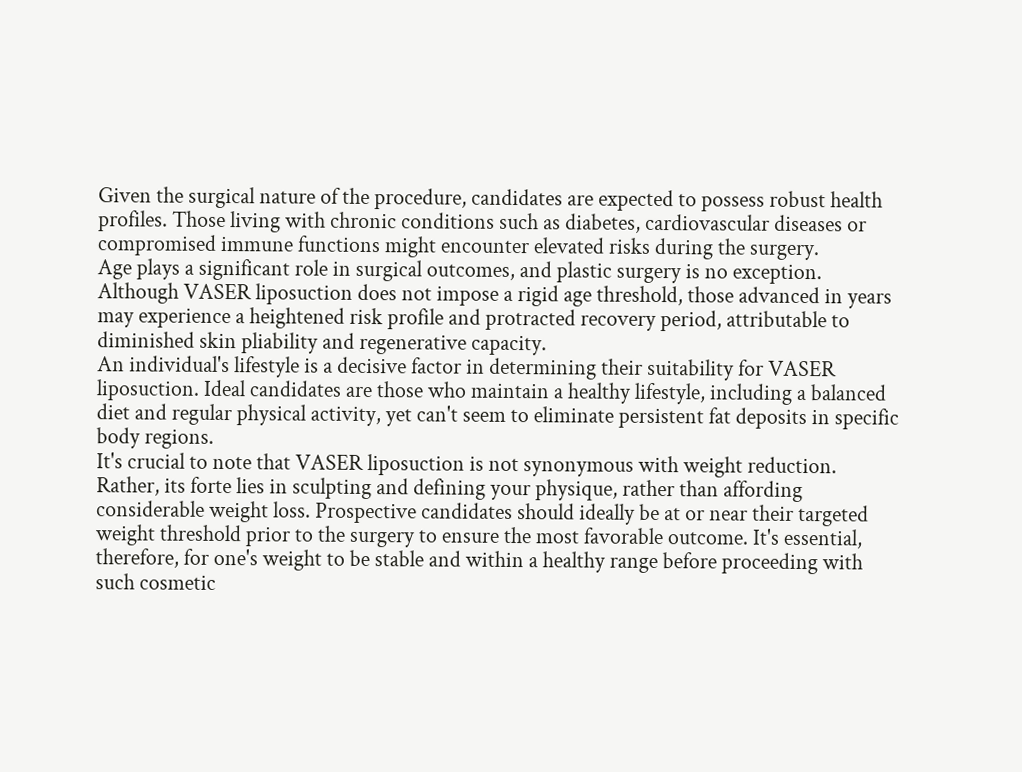Given the surgical nature of the procedure, candidates are expected to possess robust health profiles. Those living with chronic conditions such as diabetes, cardiovascular diseases or compromised immune functions might encounter elevated risks during the surgery.
Age plays a significant role in surgical outcomes, and plastic surgery is no exception. Although VASER liposuction does not impose a rigid age threshold, those advanced in years may experience a heightened risk profile and protracted recovery period, attributable to diminished skin pliability and regenerative capacity.
An individual's lifestyle is a decisive factor in determining their suitability for VASER liposuction. Ideal candidates are those who maintain a healthy lifestyle, including a balanced diet and regular physical activity, yet can't seem to eliminate persistent fat deposits in specific body regions.
It's crucial to note that VASER liposuction is not synonymous with weight reduction. Rather, its forte lies in sculpting and defining your physique, rather than affording considerable weight loss. Prospective candidates should ideally be at or near their targeted weight threshold prior to the surgery to ensure the most favorable outcome. It's essential, therefore, for one's weight to be stable and within a healthy range before proceeding with such cosmetic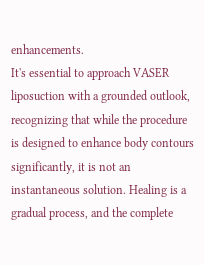enhancements.
It's essential to approach VASER liposuction with a grounded outlook, recognizing that while the procedure is designed to enhance body contours significantly, it is not an instantaneous solution. Healing is a gradual process, and the complete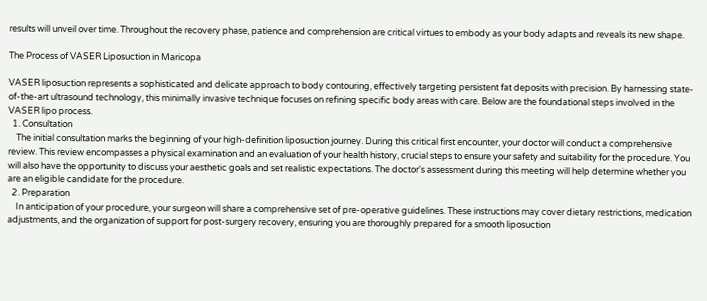results will unveil over time. Throughout the recovery phase, patience and comprehension are critical virtues to embody as your body adapts and reveals its new shape.

The Process of VASER Liposuction in Maricopa

VASER liposuction represents a sophisticated and delicate approach to body contouring, effectively targeting persistent fat deposits with precision. By harnessing state-of-the-art ultrasound technology, this minimally invasive technique focuses on refining specific body areas with care. Below are the foundational steps involved in the VASER lipo process.
  1. Consultation
    The initial consultation marks the beginning of your high-definition liposuction journey. During this critical first encounter, your doctor will conduct a comprehensive review. This review encompasses a physical examination and an evaluation of your health history, crucial steps to ensure your safety and suitability for the procedure. You will also have the opportunity to discuss your aesthetic goals and set realistic expectations. The doctor's assessment during this meeting will help determine whether you are an eligible candidate for the procedure.
  2. Preparation
    In anticipation of your procedure, your surgeon will share a comprehensive set of pre-operative guidelines. These instructions may cover dietary restrictions, medication adjustments, and the organization of support for post-surgery recovery, ensuring you are thoroughly prepared for a smooth liposuction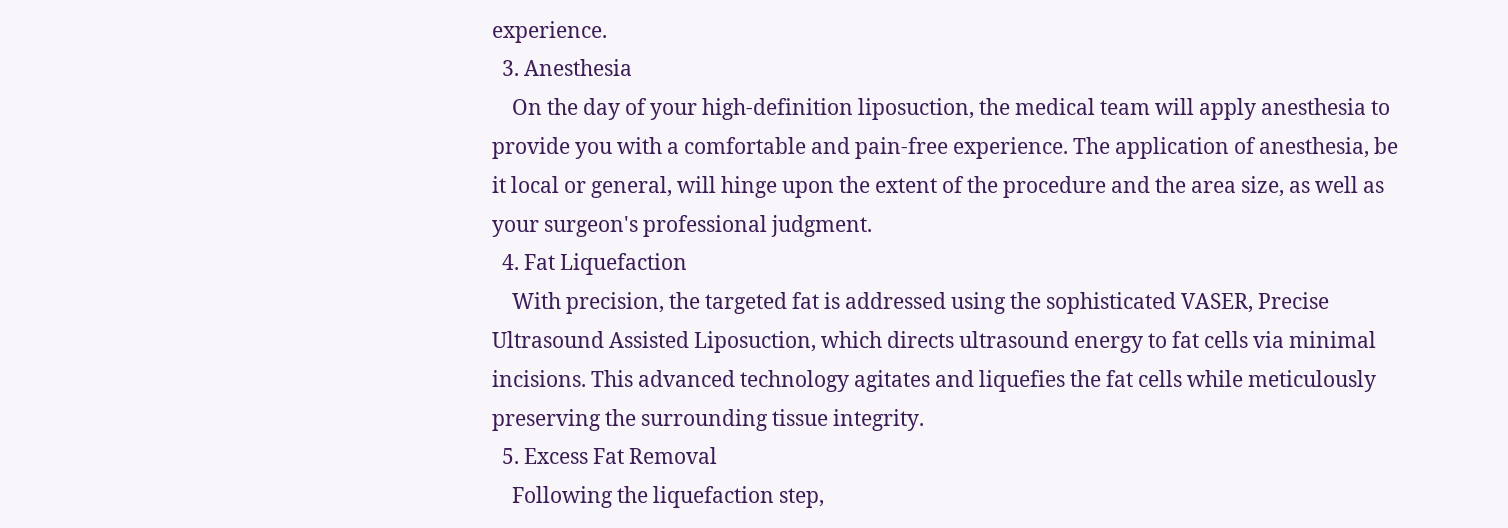experience.
  3. Anesthesia
    On the day of your high-definition liposuction, the medical team will apply anesthesia to provide you with a comfortable and pain-free experience. The application of anesthesia, be it local or general, will hinge upon the extent of the procedure and the area size, as well as your surgeon's professional judgment.
  4. Fat Liquefaction
    With precision, the targeted fat is addressed using the sophisticated VASER, Precise Ultrasound Assisted Liposuction, which directs ultrasound energy to fat cells via minimal incisions. This advanced technology agitates and liquefies the fat cells while meticulously preserving the surrounding tissue integrity.
  5. Excess Fat Removal
    Following the liquefaction step,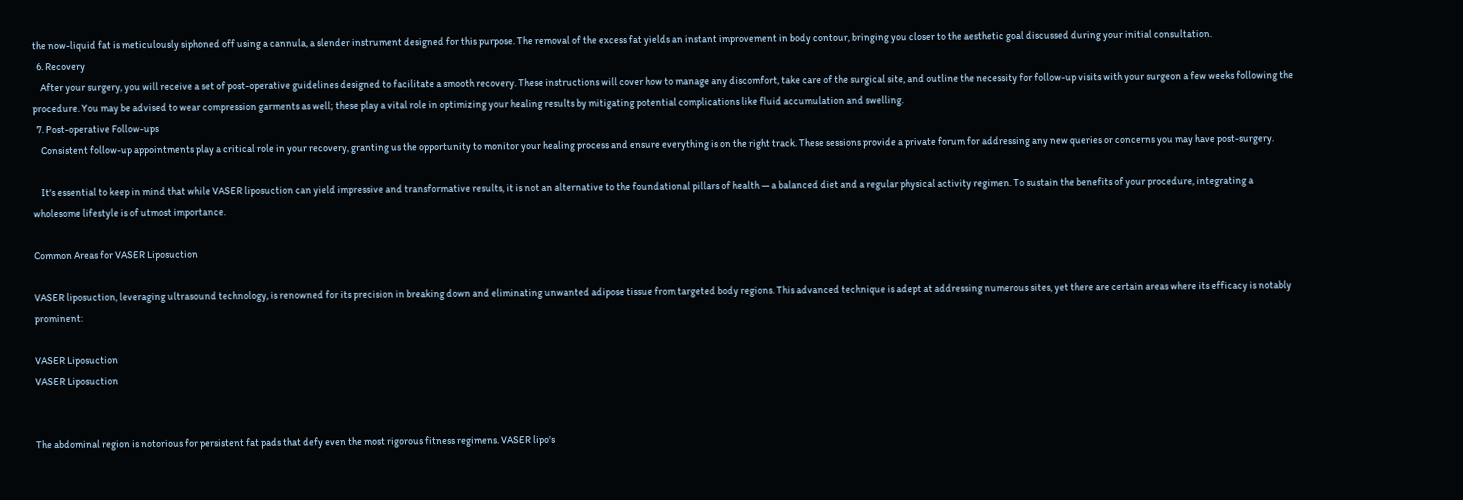the now-liquid fat is meticulously siphoned off using a cannula, a slender instrument designed for this purpose. The removal of the excess fat yields an instant improvement in body contour, bringing you closer to the aesthetic goal discussed during your initial consultation.
  6. Recovery
    After your surgery, you will receive a set of post-operative guidelines designed to facilitate a smooth recovery. These instructions will cover how to manage any discomfort, take care of the surgical site, and outline the necessity for follow-up visits with your surgeon a few weeks following the procedure. You may be advised to wear compression garments as well; these play a vital role in optimizing your healing results by mitigating potential complications like fluid accumulation and swelling.
  7. Post-operative Follow-ups
    Consistent follow-up appointments play a critical role in your recovery, granting us the opportunity to monitor your healing process and ensure everything is on the right track. These sessions provide a private forum for addressing any new queries or concerns you may have post-surgery.

    It's essential to keep in mind that while VASER liposuction can yield impressive and transformative results, it is not an alternative to the foundational pillars of health — a balanced diet and a regular physical activity regimen. To sustain the benefits of your procedure, integrating a wholesome lifestyle is of utmost importance.

Common Areas for VASER Liposuction

VASER liposuction, leveraging ultrasound technology, is renowned for its precision in breaking down and eliminating unwanted adipose tissue from targeted body regions. This advanced technique is adept at addressing numerous sites, yet there are certain areas where its efficacy is notably prominent:

VASER Liposuction
VASER Liposuction


The abdominal region is notorious for persistent fat pads that defy even the most rigorous fitness regimens. VASER lipo's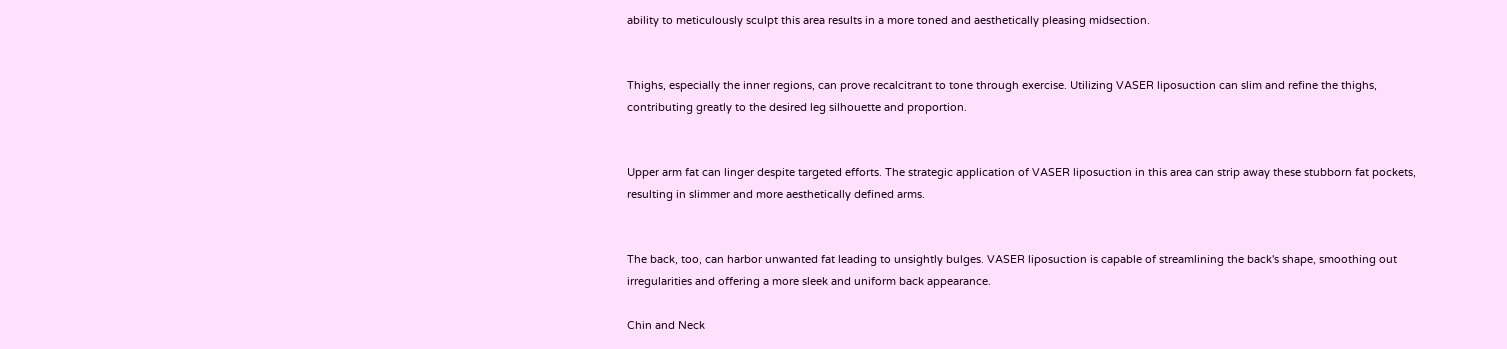ability to meticulously sculpt this area results in a more toned and aesthetically pleasing midsection.


Thighs, especially the inner regions, can prove recalcitrant to tone through exercise. Utilizing VASER liposuction can slim and refine the thighs, contributing greatly to the desired leg silhouette and proportion.


Upper arm fat can linger despite targeted efforts. The strategic application of VASER liposuction in this area can strip away these stubborn fat pockets, resulting in slimmer and more aesthetically defined arms.


The back, too, can harbor unwanted fat leading to unsightly bulges. VASER liposuction is capable of streamlining the back's shape, smoothing out irregularities and offering a more sleek and uniform back appearance.

Chin and Neck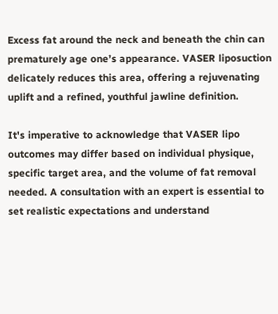Excess fat around the neck and beneath the chin can prematurely age one’s appearance. VASER liposuction delicately reduces this area, offering a rejuvenating uplift and a refined, youthful jawline definition.

It's imperative to acknowledge that VASER lipo outcomes may differ based on individual physique, specific target area, and the volume of fat removal needed. A consultation with an expert is essential to set realistic expectations and understand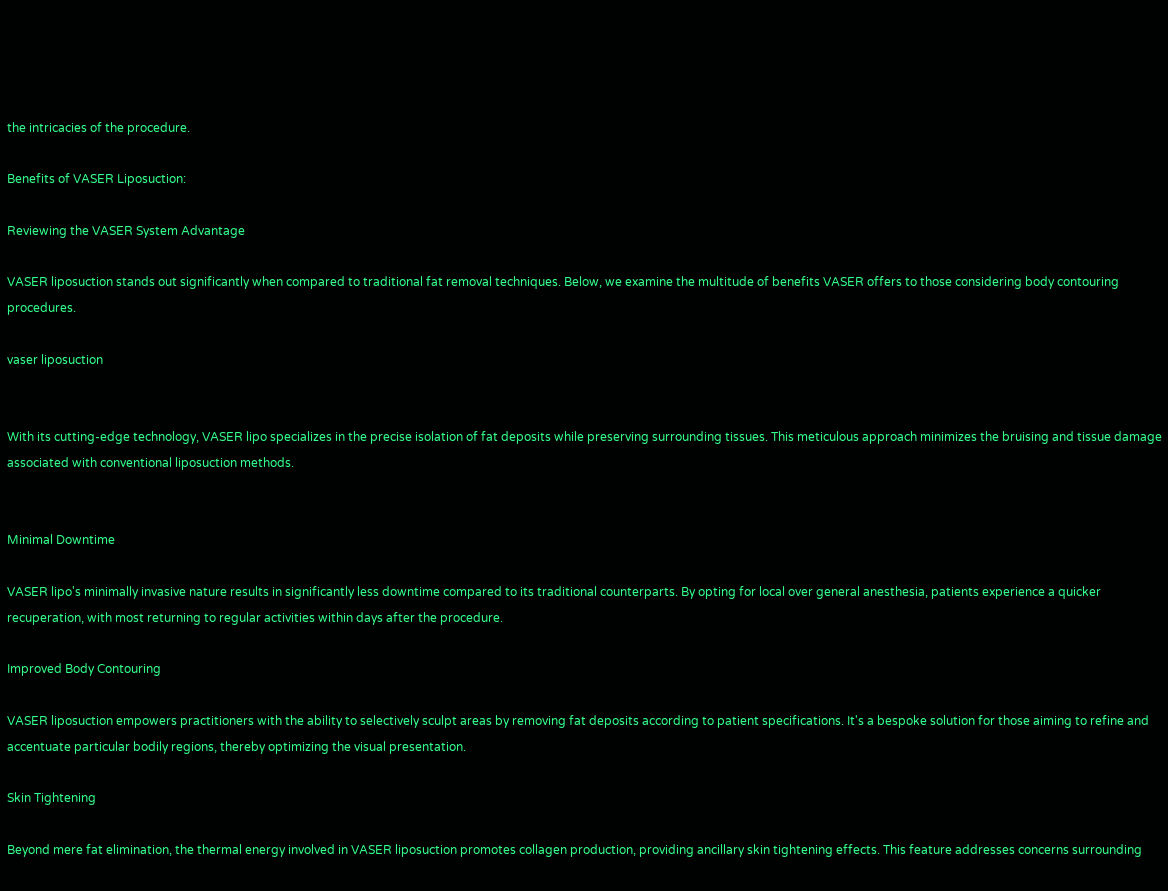the intricacies of the procedure.

Benefits of VASER Liposuction:

Reviewing the VASER System Advantage

VASER liposuction stands out significantly when compared to traditional fat removal techniques. Below, we examine the multitude of benefits VASER offers to those considering body contouring procedures.

vaser liposuction


With its cutting-edge technology, VASER lipo specializes in the precise isolation of fat deposits while preserving surrounding tissues. This meticulous approach minimizes the bruising and tissue damage associated with conventional liposuction methods.


Minimal Downtime

VASER lipo's minimally invasive nature results in significantly less downtime compared to its traditional counterparts. By opting for local over general anesthesia, patients experience a quicker recuperation, with most returning to regular activities within days after the procedure.

Improved Body Contouring

VASER liposuction empowers practitioners with the ability to selectively sculpt areas by removing fat deposits according to patient specifications. It's a bespoke solution for those aiming to refine and accentuate particular bodily regions, thereby optimizing the visual presentation.

Skin Tightening

Beyond mere fat elimination, the thermal energy involved in VASER liposuction promotes collagen production, providing ancillary skin tightening effects. This feature addresses concerns surrounding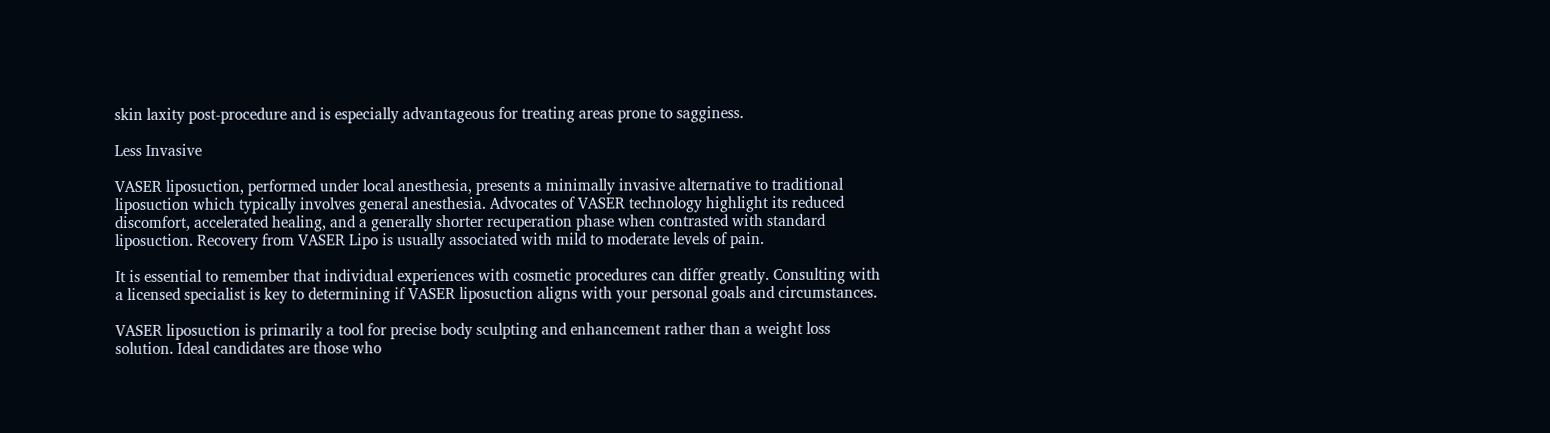skin laxity post-procedure and is especially advantageous for treating areas prone to sagginess.

Less Invasive

VASER liposuction, performed under local anesthesia, presents a minimally invasive alternative to traditional liposuction which typically involves general anesthesia. Advocates of VASER technology highlight its reduced discomfort, accelerated healing, and a generally shorter recuperation phase when contrasted with standard liposuction. Recovery from VASER Lipo is usually associated with mild to moderate levels of pain.

It is essential to remember that individual experiences with cosmetic procedures can differ greatly. Consulting with a licensed specialist is key to determining if VASER liposuction aligns with your personal goals and circumstances.

VASER liposuction is primarily a tool for precise body sculpting and enhancement rather than a weight loss solution. Ideal candidates are those who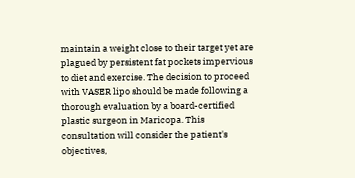maintain a weight close to their target yet are plagued by persistent fat pockets impervious to diet and exercise. The decision to proceed with VASER lipo should be made following a thorough evaluation by a board-certified plastic surgeon in Maricopa. This consultation will consider the patient's objectives,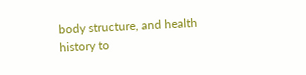body structure, and health history to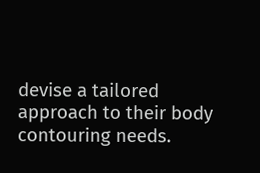devise a tailored approach to their body contouring needs.